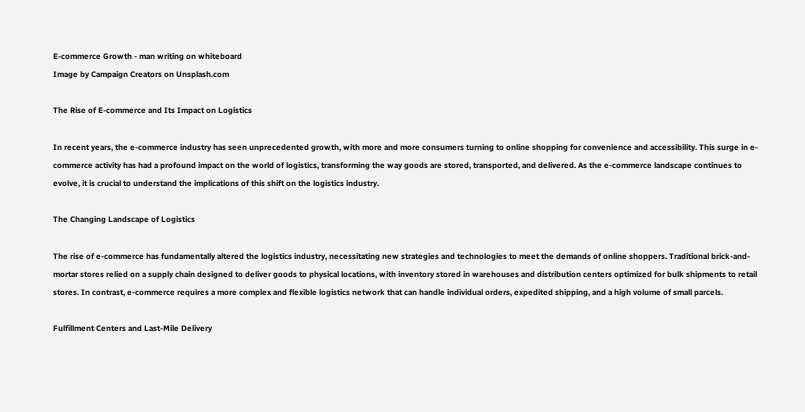E-commerce Growth - man writing on whiteboard
Image by Campaign Creators on Unsplash.com

The Rise of E-commerce and Its Impact on Logistics

In recent years, the e-commerce industry has seen unprecedented growth, with more and more consumers turning to online shopping for convenience and accessibility. This surge in e-commerce activity has had a profound impact on the world of logistics, transforming the way goods are stored, transported, and delivered. As the e-commerce landscape continues to evolve, it is crucial to understand the implications of this shift on the logistics industry.

The Changing Landscape of Logistics

The rise of e-commerce has fundamentally altered the logistics industry, necessitating new strategies and technologies to meet the demands of online shoppers. Traditional brick-and-mortar stores relied on a supply chain designed to deliver goods to physical locations, with inventory stored in warehouses and distribution centers optimized for bulk shipments to retail stores. In contrast, e-commerce requires a more complex and flexible logistics network that can handle individual orders, expedited shipping, and a high volume of small parcels.

Fulfillment Centers and Last-Mile Delivery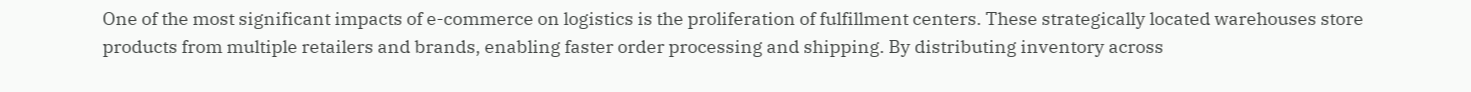One of the most significant impacts of e-commerce on logistics is the proliferation of fulfillment centers. These strategically located warehouses store products from multiple retailers and brands, enabling faster order processing and shipping. By distributing inventory across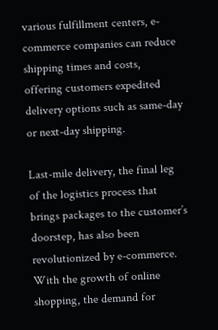various fulfillment centers, e-commerce companies can reduce shipping times and costs, offering customers expedited delivery options such as same-day or next-day shipping.

Last-mile delivery, the final leg of the logistics process that brings packages to the customer’s doorstep, has also been revolutionized by e-commerce. With the growth of online shopping, the demand for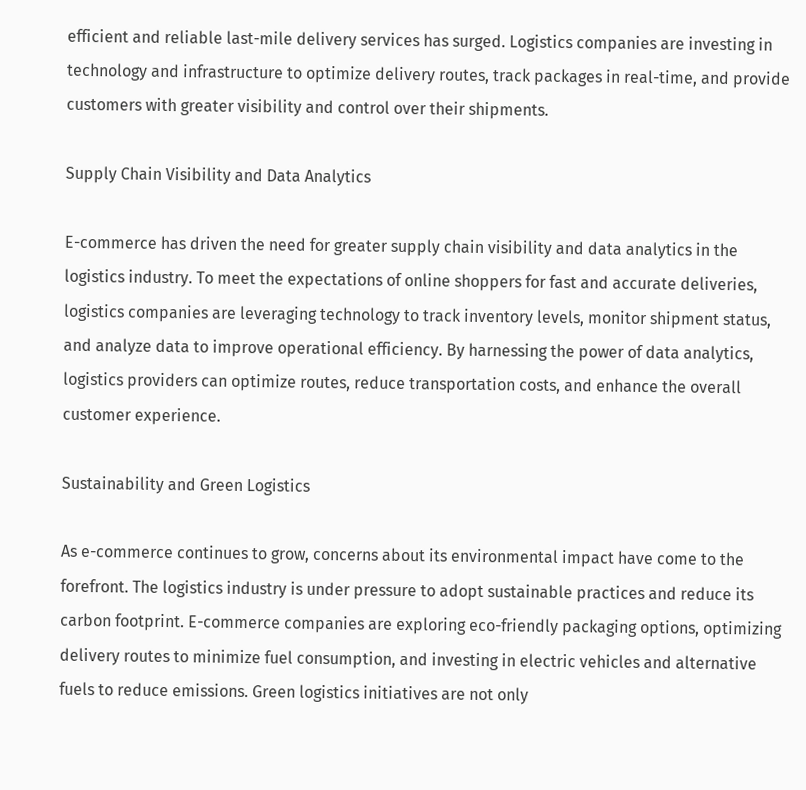efficient and reliable last-mile delivery services has surged. Logistics companies are investing in technology and infrastructure to optimize delivery routes, track packages in real-time, and provide customers with greater visibility and control over their shipments.

Supply Chain Visibility and Data Analytics

E-commerce has driven the need for greater supply chain visibility and data analytics in the logistics industry. To meet the expectations of online shoppers for fast and accurate deliveries, logistics companies are leveraging technology to track inventory levels, monitor shipment status, and analyze data to improve operational efficiency. By harnessing the power of data analytics, logistics providers can optimize routes, reduce transportation costs, and enhance the overall customer experience.

Sustainability and Green Logistics

As e-commerce continues to grow, concerns about its environmental impact have come to the forefront. The logistics industry is under pressure to adopt sustainable practices and reduce its carbon footprint. E-commerce companies are exploring eco-friendly packaging options, optimizing delivery routes to minimize fuel consumption, and investing in electric vehicles and alternative fuels to reduce emissions. Green logistics initiatives are not only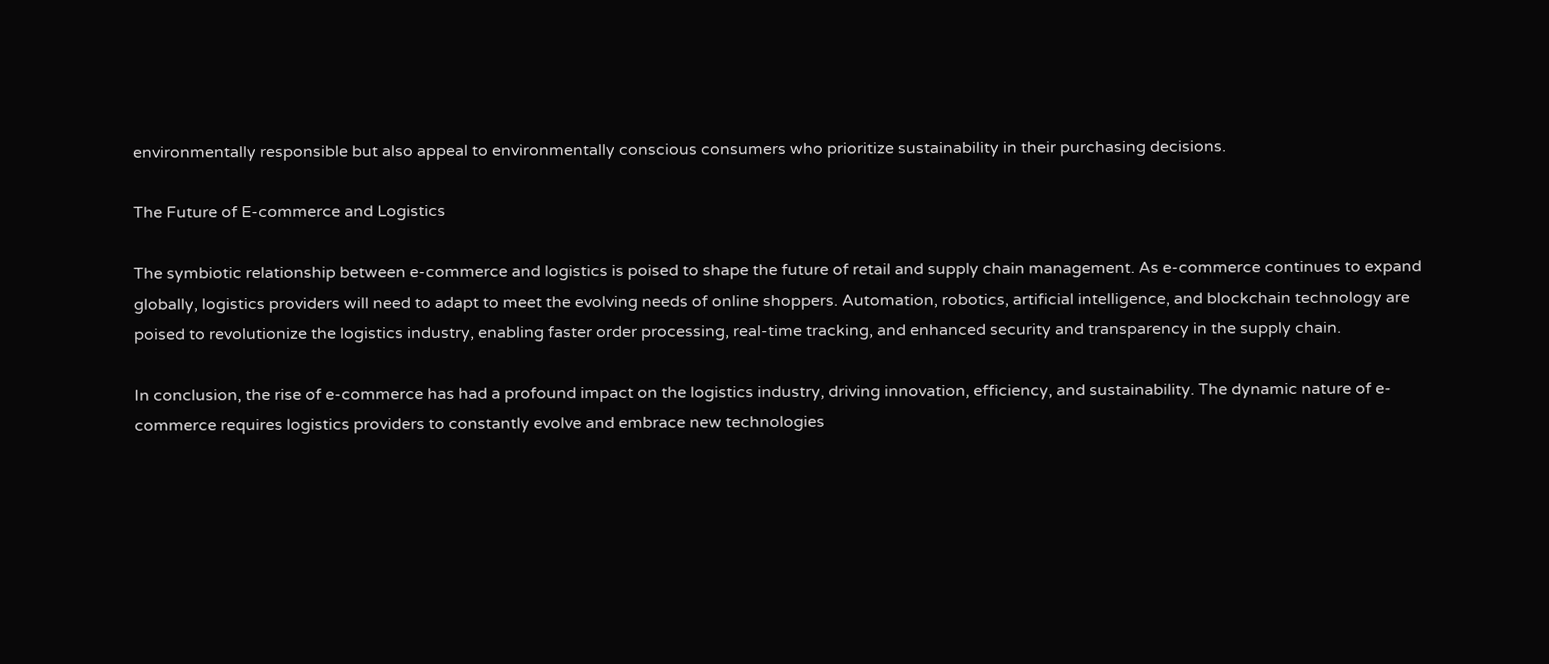environmentally responsible but also appeal to environmentally conscious consumers who prioritize sustainability in their purchasing decisions.

The Future of E-commerce and Logistics

The symbiotic relationship between e-commerce and logistics is poised to shape the future of retail and supply chain management. As e-commerce continues to expand globally, logistics providers will need to adapt to meet the evolving needs of online shoppers. Automation, robotics, artificial intelligence, and blockchain technology are poised to revolutionize the logistics industry, enabling faster order processing, real-time tracking, and enhanced security and transparency in the supply chain.

In conclusion, the rise of e-commerce has had a profound impact on the logistics industry, driving innovation, efficiency, and sustainability. The dynamic nature of e-commerce requires logistics providers to constantly evolve and embrace new technologies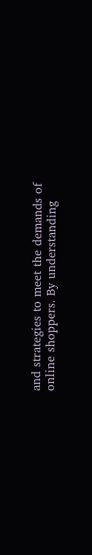and strategies to meet the demands of online shoppers. By understanding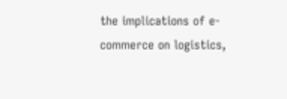the implications of e-commerce on logistics,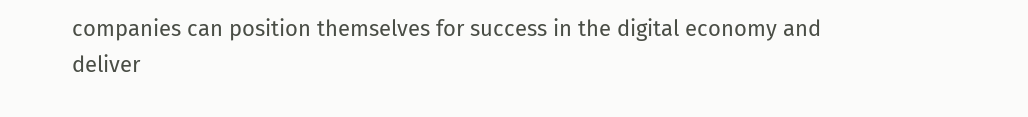companies can position themselves for success in the digital economy and deliver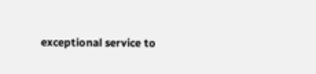exceptional service to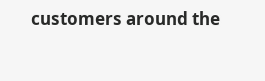customers around the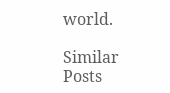world.

Similar Posts